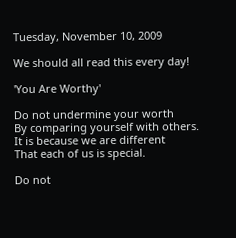Tuesday, November 10, 2009

We should all read this every day!

'You Are Worthy'

Do not undermine your worth
By comparing yourself with others.
It is because we are different
That each of us is special.

Do not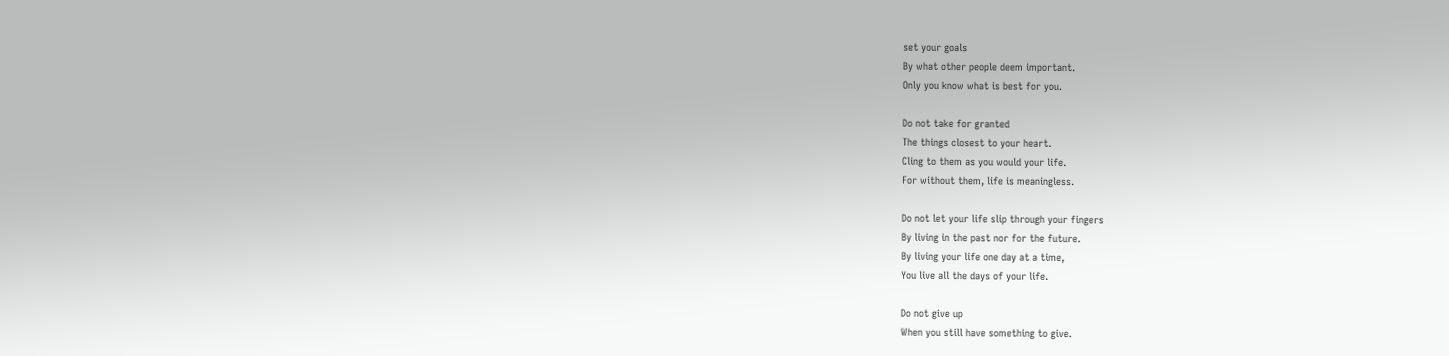set your goals
By what other people deem important.
Only you know what is best for you.

Do not take for granted
The things closest to your heart.
Cling to them as you would your life.
For without them, life is meaningless.

Do not let your life slip through your fingers
By living in the past nor for the future.
By living your life one day at a time,
You live all the days of your life.

Do not give up
When you still have something to give.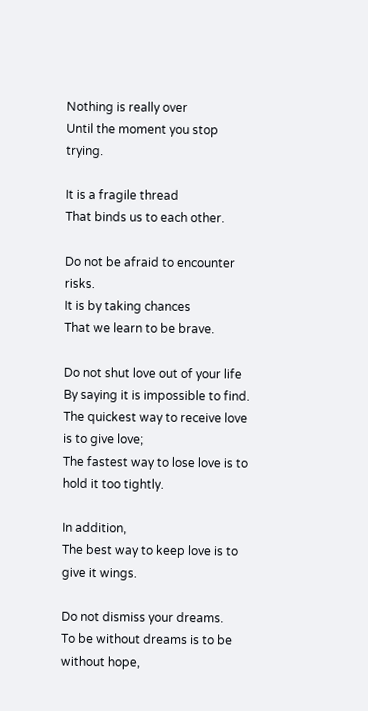Nothing is really over
Until the moment you stop trying.

It is a fragile thread
That binds us to each other.

Do not be afraid to encounter risks.
It is by taking chances
That we learn to be brave.

Do not shut love out of your life
By saying it is impossible to find.
The quickest way to receive love is to give love;
The fastest way to lose love is to hold it too tightly.

In addition,
The best way to keep love is to give it wings.

Do not dismiss your dreams.
To be without dreams is to be without hope,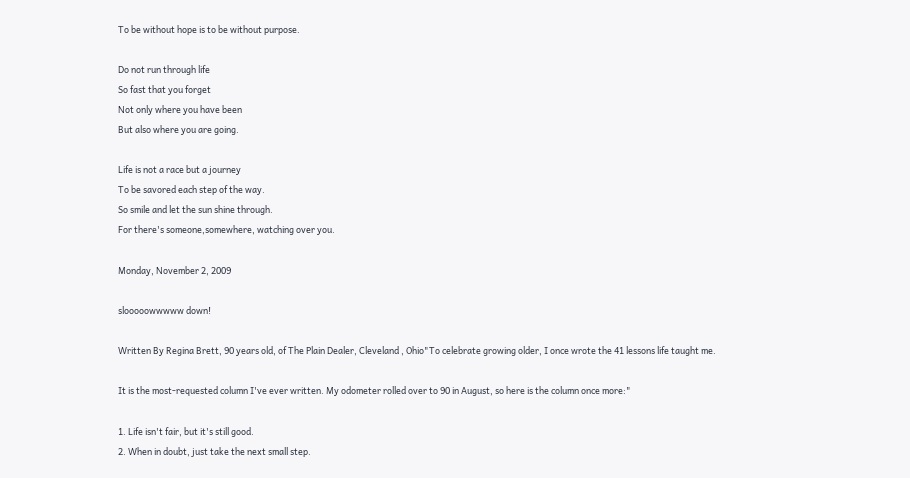To be without hope is to be without purpose.

Do not run through life
So fast that you forget
Not only where you have been
But also where you are going.

Life is not a race but a journey
To be savored each step of the way.
So smile and let the sun shine through.
For there's someone,somewhere, watching over you.

Monday, November 2, 2009

slooooowwwww down!

Written By Regina Brett, 90 years old, of The Plain Dealer, Cleveland , Ohio"To celebrate growing older, I once wrote the 41 lessons life taught me.

It is the most-requested column I've ever written. My odometer rolled over to 90 in August, so here is the column once more:"

1. Life isn't fair, but it's still good.
2. When in doubt, just take the next small step.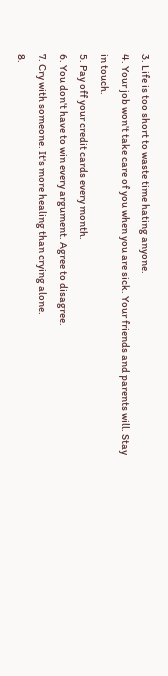3. Life is too short to waste time hating anyone.
4. Your job won't take care of you when you are sick. Your friends and parents will. Stay in touch.
5. Pay off your credit cards every month.
6. You don't have to win every argument. Agree to disagree.
7. Cry with someone. It's more healing than crying alone.
8.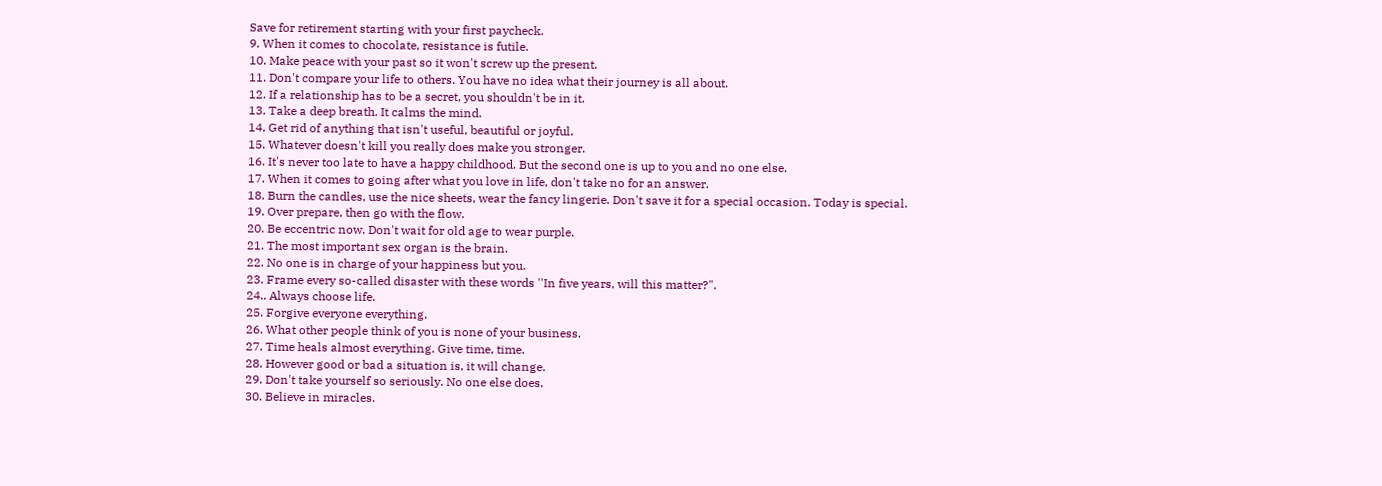Save for retirement starting with your first paycheck.
9. When it comes to chocolate, resistance is futile.
10. Make peace with your past so it won't screw up the present.
11. Don't compare your life to others. You have no idea what their journey is all about.
12. If a relationship has to be a secret, you shouldn't be in it.
13. Take a deep breath. It calms the mind.
14. Get rid of anything that isn't useful, beautiful or joyful.
15. Whatever doesn't kill you really does make you stronger.
16. It's never too late to have a happy childhood. But the second one is up to you and no one else.
17. When it comes to going after what you love in life, don't take no for an answer.
18. Burn the candles, use the nice sheets, wear the fancy lingerie. Don't save it for a special occasion. Today is special.
19. Over prepare, then go with the flow.
20. Be eccentric now. Don't wait for old age to wear purple.
21. The most important sex organ is the brain.
22. No one is in charge of your happiness but you.
23. Frame every so-called disaster with these words ''In five years, will this matter?".
24.. Always choose life.
25. Forgive everyone everything.
26. What other people think of you is none of your business.
27. Time heals almost everything. Give time, time.
28. However good or bad a situation is, it will change.
29. Don't take yourself so seriously. No one else does.
30. Believe in miracles.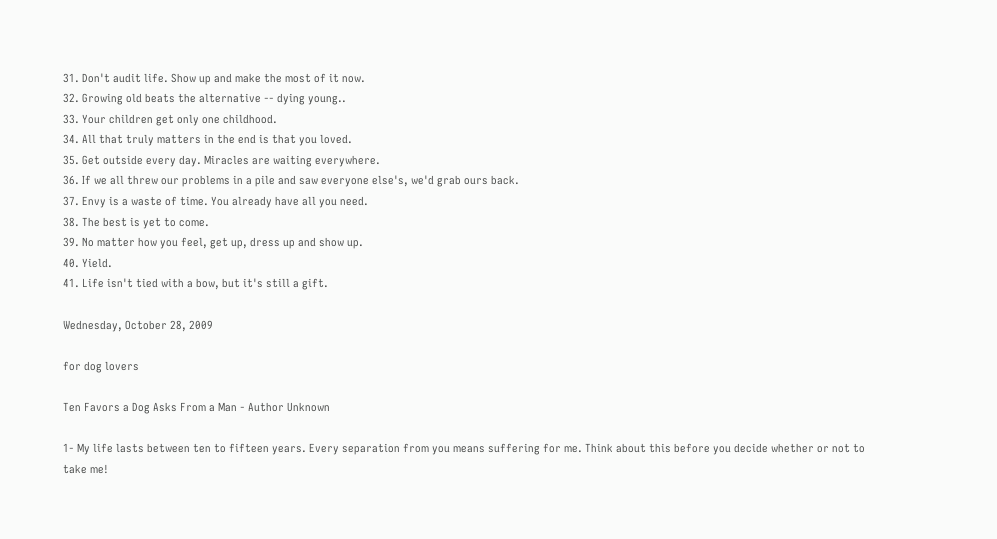31. Don't audit life. Show up and make the most of it now.
32. Growing old beats the alternative -- dying young..
33. Your children get only one childhood.
34. All that truly matters in the end is that you loved.
35. Get outside every day. Miracles are waiting everywhere.
36. If we all threw our problems in a pile and saw everyone else's, we'd grab ours back.
37. Envy is a waste of time. You already have all you need.
38. The best is yet to come.
39. No matter how you feel, get up, dress up and show up.
40. Yield.
41. Life isn't tied with a bow, but it's still a gift.

Wednesday, October 28, 2009

for dog lovers

Ten Favors a Dog Asks From a Man - Author Unknown

1- My life lasts between ten to fifteen years. Every separation from you means suffering for me. Think about this before you decide whether or not to take me!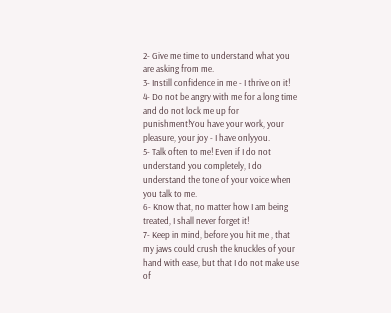2- Give me time to understand what you are asking from me.
3- Instill confidence in me - I thrive on it!
4- Do not be angry with me for a long time and do not lock me up for punishment!You have your work, your pleasure, your joy - I have onlyyou.
5- Talk often to me! Even if I do not understand you completely, I do understand the tone of your voice when you talk to me.
6- Know that, no matter how I am being treated, I shall never forget it!
7- Keep in mind, before you hit me , that my jaws could crush the knuckles of your hand with ease, but that I do not make use of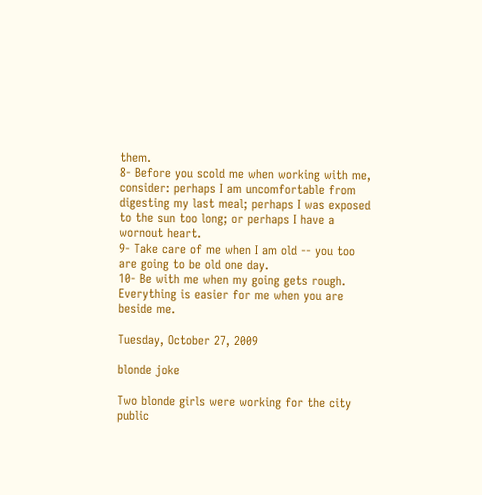them.
8- Before you scold me when working with me, consider: perhaps I am uncomfortable from digesting my last meal; perhaps I was exposed to the sun too long; or perhaps I have a wornout heart.
9- Take care of me when I am old -- you too are going to be old one day.
10- Be with me when my going gets rough. Everything is easier for me when you are beside me.

Tuesday, October 27, 2009

blonde joke

Two blonde girls were working for the city public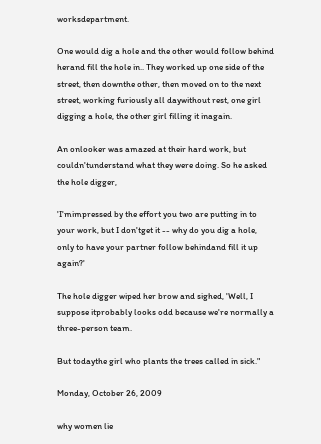worksdepartment.

One would dig a hole and the other would follow behind herand fill the hole in.. They worked up one side of the street, then downthe other, then moved on to the next street, working furiously all daywithout rest, one girl digging a hole, the other girl filling it inagain.

An onlooker was amazed at their hard work, but couldn'tunderstand what they were doing. So he asked the hole digger,

'I'mimpressed by the effort you two are putting in to your work, but I don'tget it -- why do you dig a hole, only to have your partner follow behindand fill it up again?'

The hole digger wiped her brow and sighed, 'Well, I suppose itprobably looks odd because we're normally a three-person team.

But todaythe girl who plants the trees called in sick."

Monday, October 26, 2009

why women lie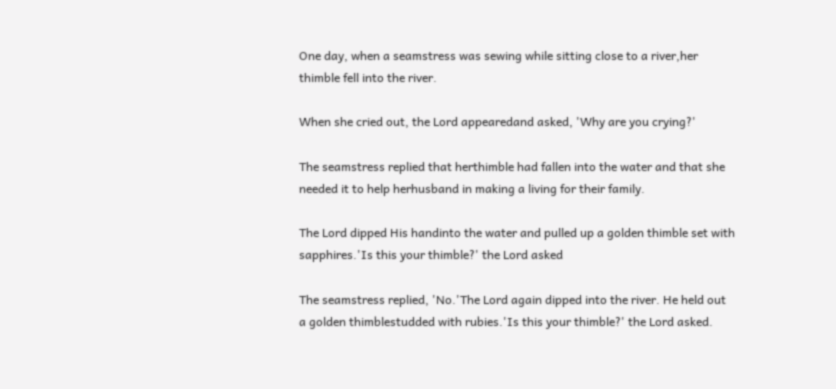One day, when a seamstress was sewing while sitting close to a river,her thimble fell into the river.

When she cried out, the Lord appearedand asked, 'Why are you crying?'

The seamstress replied that herthimble had fallen into the water and that she needed it to help herhusband in making a living for their family.

The Lord dipped His handinto the water and pulled up a golden thimble set with sapphires.'Is this your thimble?' the Lord asked

The seamstress replied, 'No.'The Lord again dipped into the river. He held out a golden thimblestudded with rubies.'Is this your thimble?' the Lord asked.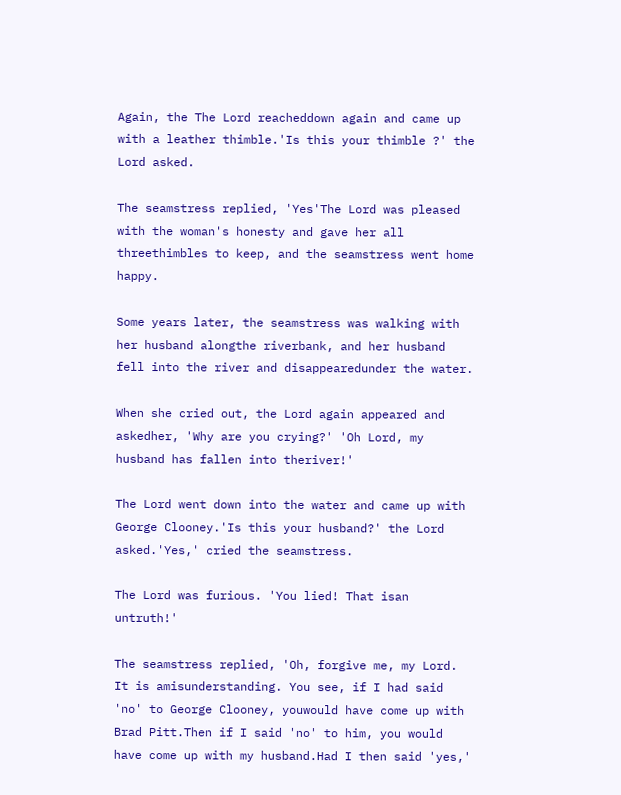Again, the The Lord reacheddown again and came up with a leather thimble.'Is this your thimble ?' the Lord asked.

The seamstress replied, 'Yes'The Lord was pleased with the woman's honesty and gave her all threethimbles to keep, and the seamstress went home happy.

Some years later, the seamstress was walking with her husband alongthe riverbank, and her husband fell into the river and disappearedunder the water.

When she cried out, the Lord again appeared and askedher, 'Why are you crying?' 'Oh Lord, my husband has fallen into theriver!'

The Lord went down into the water and came up with George Clooney.'Is this your husband?' the Lord asked.'Yes,' cried the seamstress.

The Lord was furious. 'You lied! That isan untruth!'

The seamstress replied, 'Oh, forgive me, my Lord. It is amisunderstanding. You see, if I had said 'no' to George Clooney, youwould have come up with Brad Pitt.Then if I said 'no' to him, you would have come up with my husband.Had I then said 'yes,'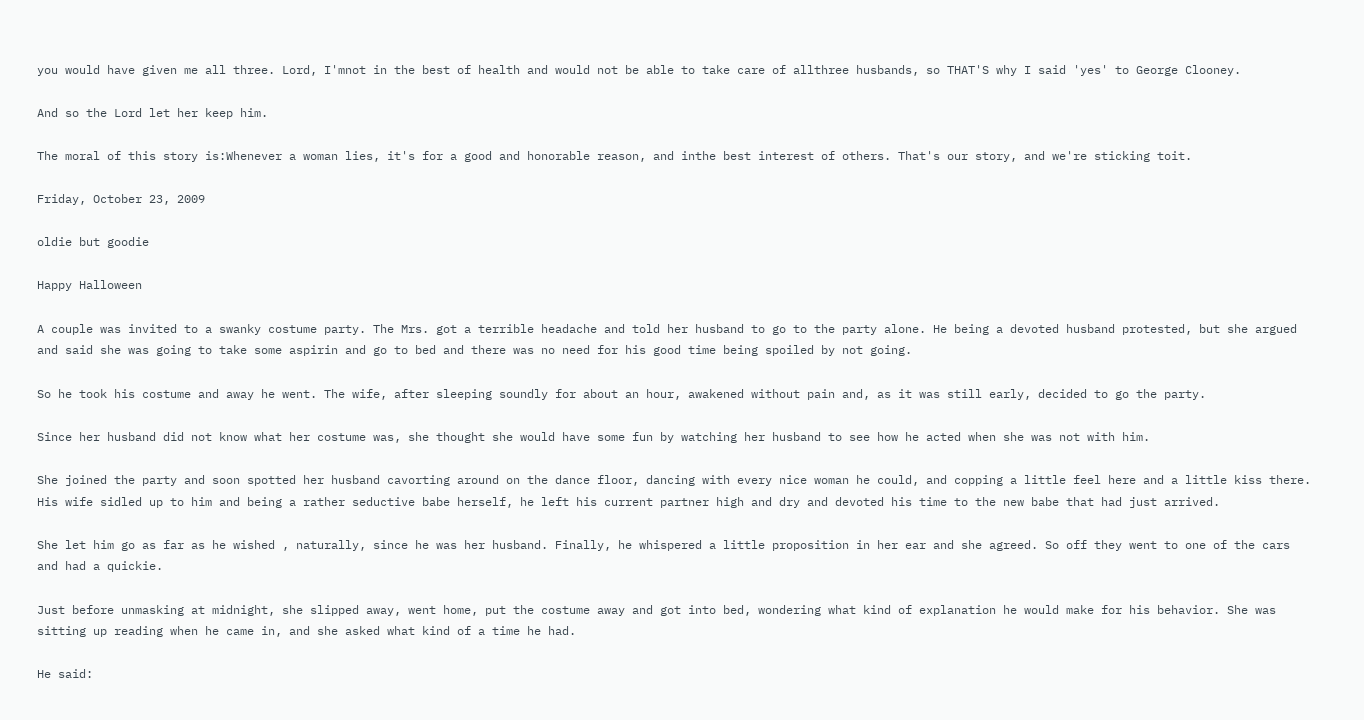you would have given me all three. Lord, I'mnot in the best of health and would not be able to take care of allthree husbands, so THAT'S why I said 'yes' to George Clooney.

And so the Lord let her keep him.

The moral of this story is:Whenever a woman lies, it's for a good and honorable reason, and inthe best interest of others. That's our story, and we're sticking toit.

Friday, October 23, 2009

oldie but goodie

Happy Halloween

A couple was invited to a swanky costume party. The Mrs. got a terrible headache and told her husband to go to the party alone. He being a devoted husband protested, but she argued and said she was going to take some aspirin and go to bed and there was no need for his good time being spoiled by not going.

So he took his costume and away he went. The wife, after sleeping soundly for about an hour, awakened without pain and, as it was still early, decided to go the party.

Since her husband did not know what her costume was, she thought she would have some fun by watching her husband to see how he acted when she was not with him.

She joined the party and soon spotted her husband cavorting around on the dance floor, dancing with every nice woman he could, and copping a little feel here and a little kiss there. His wife sidled up to him and being a rather seductive babe herself, he left his current partner high and dry and devoted his time to the new babe that had just arrived.

She let him go as far as he wished , naturally, since he was her husband. Finally, he whispered a little proposition in her ear and she agreed. So off they went to one of the cars and had a quickie.

Just before unmasking at midnight, she slipped away, went home, put the costume away and got into bed, wondering what kind of explanation he would make for his behavior. She was sitting up reading when he came in, and she asked what kind of a time he had.

He said: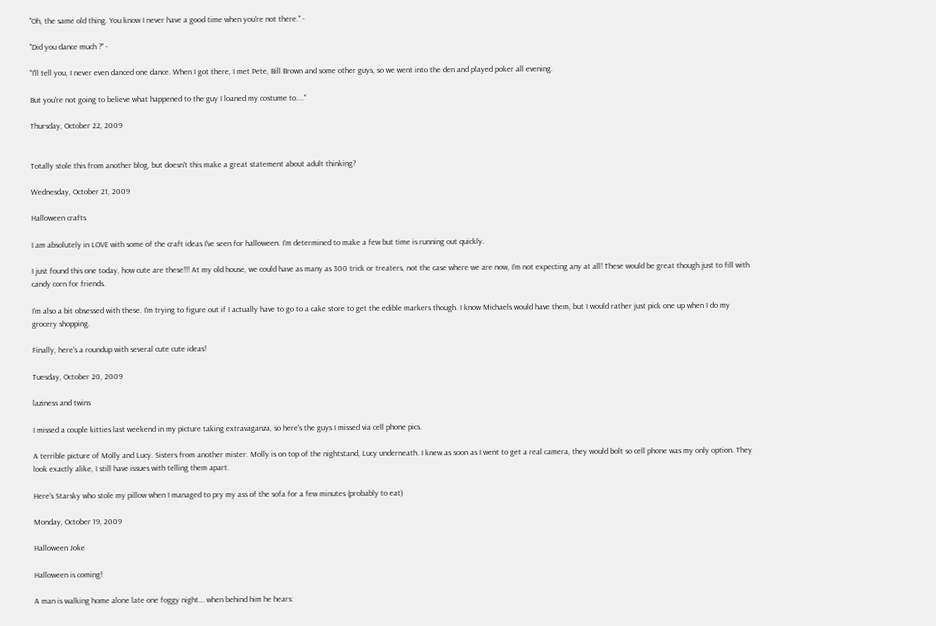"Oh, the same old thing. You know I never have a good time when you're not there." -

"Did you dance much ?" -

"I'll tell you, I never even danced one dance. When I got there, I met Pete, Bill Brown and some other guys, so we went into the den and played poker all evening.

But you're not going to believe what happened to the guy I loaned my costume to...."

Thursday, October 22, 2009


Totally stole this from another blog, but doesn't this make a great statement about adult thinking?

Wednesday, October 21, 2009

Halloween crafts

I am absolutely in LOVE with some of the craft ideas I've seen for halloween. I'm determined to make a few but time is running out quickly.

I just found this one today, how cute are these!!! At my old house, we could have as many as 300 trick or treaters, not the case where we are now, I'm not expecting any at all! These would be great though just to fill with candy corn for friends.

I'm also a bit obsessed with these. I'm trying to figure out if I actually have to go to a cake store to get the edible markers though. I know Michaels would have them, but I would rather just pick one up when I do my grocery shopping.

Finally, here's a roundup with several cute cute ideas!

Tuesday, October 20, 2009

laziness and twins

I missed a couple kitties last weekend in my picture taking extravaganza, so here's the guys I missed via cell phone pics.

A terrible picture of Molly and Lucy. Sisters from another mister. Molly is on top of the nightstand, Lucy underneath. I knew as soon as I went to get a real camera, they would bolt so cell phone was my only option. They look exactly alike, I still have issues with telling them apart.

Here's Starsky who stole my pillow when I managed to pry my ass of the sofa for a few minutes (probably to eat)

Monday, October 19, 2009

Halloween Joke

Halloween is coming!

A man is walking home alone late one foggy night... when behind him he hears: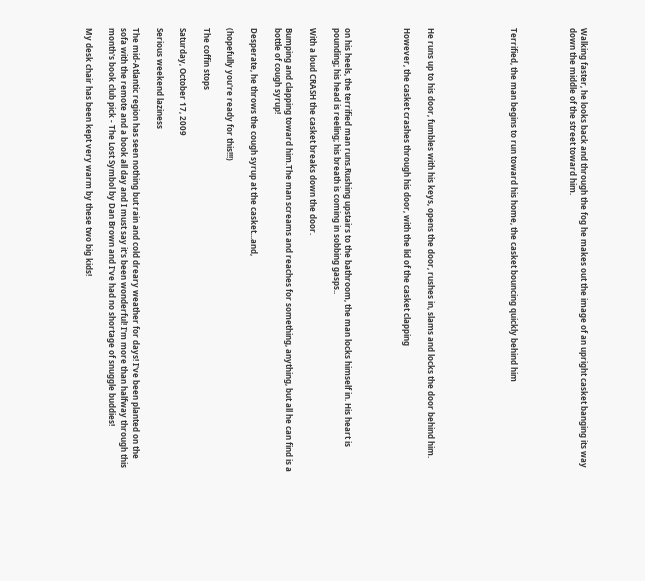Walking faster, he looks back and through the fog he makes out the image of an upright casket banging its way down the middle of the street toward him.




Terrified, the man begins to run toward his home, the casket bouncing quickly behind him






He runs up to his door, fumbles with his keys, opens the door, rushes in, slams and locks the door behind him.

However, the casket crashes through his door, with the lid of the casket clapping




on his heels, the terrified man runs.Rushing upstairs to the bathroom, the man locks himself in. His heart is pounding; his head is reeling; his breath is coming in sobbing gasps..

With a loud CRASH the casket breaks down the door.

Bumping and clapping toward him.The man screams and reaches for something, anything, but all he can find is a bottle of cough syrup!

Desperate, he throws the cough syrup at the casket...and,

(hopefully you're ready for this!!!)

The coffin stops

Saturday, October 17, 2009

Serious weekend laziness

The mid-Atlantic region has seen nothing but rain and cold dreary weather for days! I've been planted on the sofa with the remote and a book all day and I must say it's been wonderful! I'm more than halfway through this month's book club pick - The Lost Symbol by Dan Brown and I've had no shortage of snuggle buddies!

My desk chair has been kept very warm by these two big kids!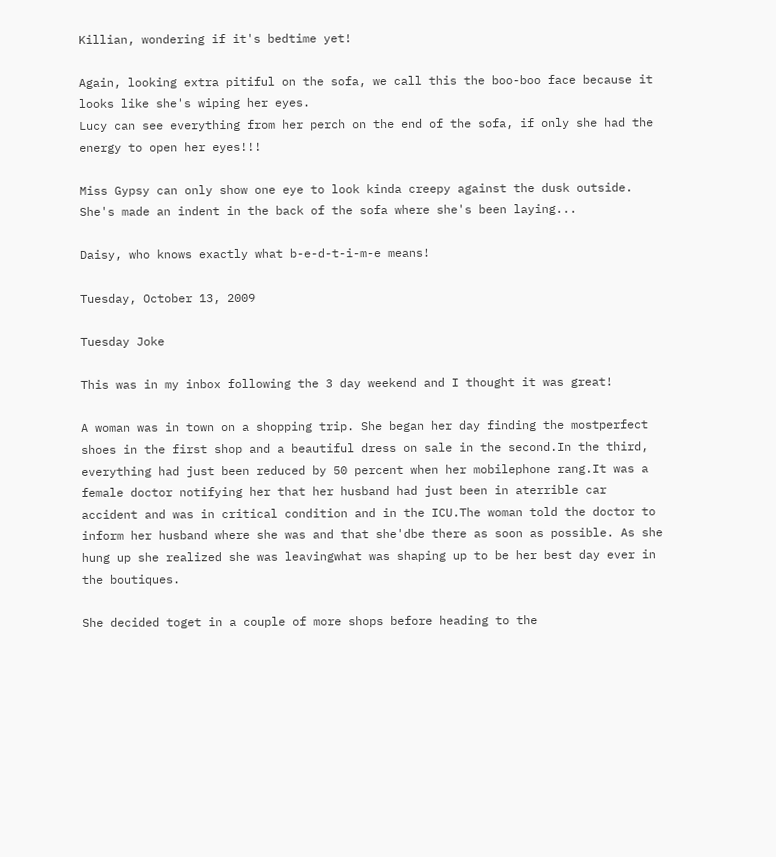Killian, wondering if it's bedtime yet!

Again, looking extra pitiful on the sofa, we call this the boo-boo face because it looks like she's wiping her eyes.
Lucy can see everything from her perch on the end of the sofa, if only she had the energy to open her eyes!!!

Miss Gypsy can only show one eye to look kinda creepy against the dusk outside. She's made an indent in the back of the sofa where she's been laying...

Daisy, who knows exactly what b-e-d-t-i-m-e means!

Tuesday, October 13, 2009

Tuesday Joke

This was in my inbox following the 3 day weekend and I thought it was great!

A woman was in town on a shopping trip. She began her day finding the mostperfect shoes in the first shop and a beautiful dress on sale in the second.In the third, everything had just been reduced by 50 percent when her mobilephone rang.It was a female doctor notifying her that her husband had just been in aterrible car accident and was in critical condition and in the ICU.The woman told the doctor to inform her husband where she was and that she'dbe there as soon as possible. As she hung up she realized she was leavingwhat was shaping up to be her best day ever in the boutiques.

She decided toget in a couple of more shops before heading to the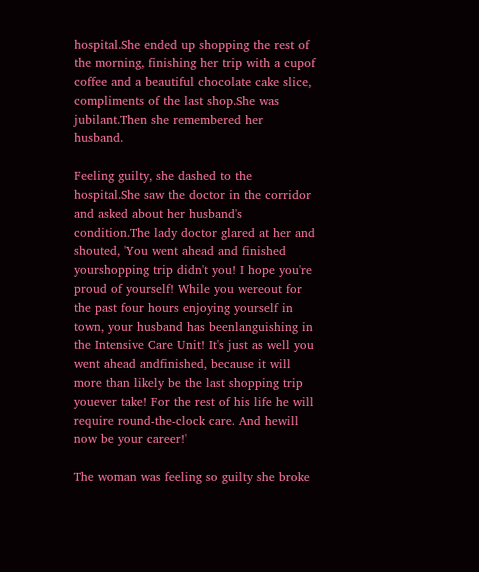hospital.She ended up shopping the rest of the morning, finishing her trip with a cupof coffee and a beautiful chocolate cake slice, compliments of the last shop.She was jubilant.Then she remembered her husband.

Feeling guilty, she dashed to the hospital.She saw the doctor in the corridor and asked about her husband's condition.The lady doctor glared at her and shouted, 'You went ahead and finished yourshopping trip didn't you! I hope you're proud of yourself! While you wereout for the past four hours enjoying yourself in town, your husband has beenlanguishing in the Intensive Care Unit! It's just as well you went ahead andfinished, because it will more than likely be the last shopping trip youever take! For the rest of his life he will require round-the-clock care. And hewill now be your career!'

The woman was feeling so guilty she broke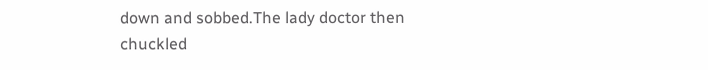down and sobbed.The lady doctor then chuckled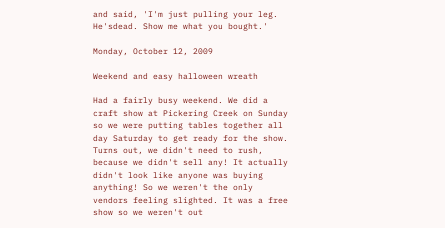and said, 'I'm just pulling your leg. He'sdead. Show me what you bought.'

Monday, October 12, 2009

Weekend and easy halloween wreath

Had a fairly busy weekend. We did a craft show at Pickering Creek on Sunday so we were putting tables together all day Saturday to get ready for the show. Turns out, we didn't need to rush, because we didn't sell any! It actually didn't look like anyone was buying anything! So we weren't the only vendors feeling slighted. It was a free show so we weren't out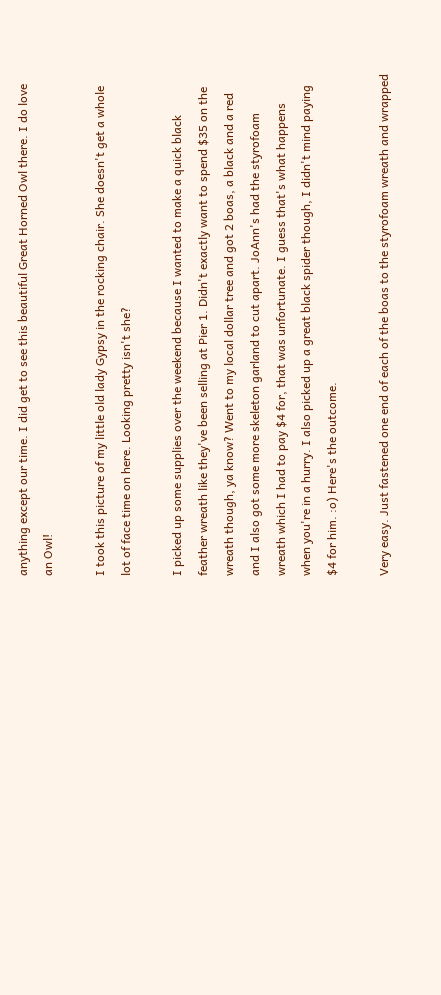anything except our time. I did get to see this beautiful Great Horned Owl there. I do love an Owl!

I took this picture of my little old lady Gypsy in the rocking chair. She doesn't get a whole lot of face time on here. Looking pretty isn't she?

I picked up some supplies over the weekend because I wanted to make a quick black feather wreath like they've been selling at Pier 1. Didn't exactly want to spend $35 on the wreath though, ya know? Went to my local dollar tree and got 2 boas, a black and a red and I also got some more skeleton garland to cut apart. JoAnn's had the styrofoam wreath which I had to pay $4 for, that was unfortunate. I guess that's what happens when you're in a hurry. I also picked up a great black spider though, I didn't mind paying $4 for him. :o) Here's the outcome.

Very easy. Just fastened one end of each of the boas to the styrofoam wreath and wrapped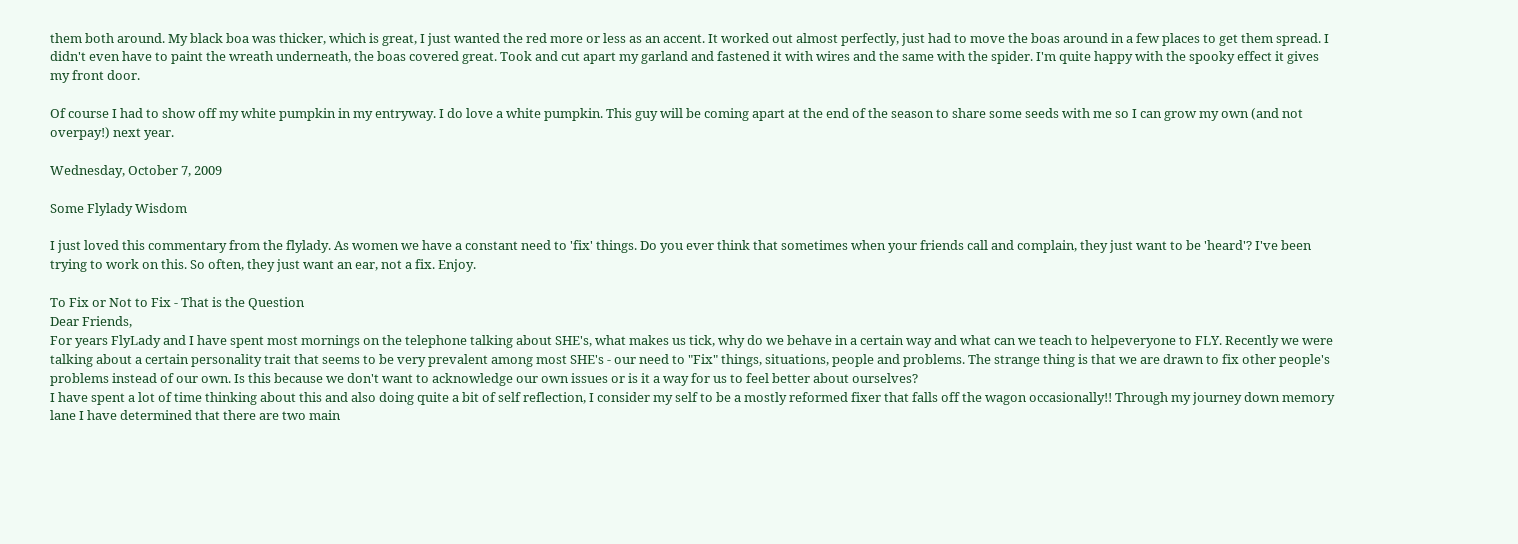them both around. My black boa was thicker, which is great, I just wanted the red more or less as an accent. It worked out almost perfectly, just had to move the boas around in a few places to get them spread. I didn't even have to paint the wreath underneath, the boas covered great. Took and cut apart my garland and fastened it with wires and the same with the spider. I'm quite happy with the spooky effect it gives my front door.

Of course I had to show off my white pumpkin in my entryway. I do love a white pumpkin. This guy will be coming apart at the end of the season to share some seeds with me so I can grow my own (and not overpay!) next year.

Wednesday, October 7, 2009

Some Flylady Wisdom

I just loved this commentary from the flylady. As women we have a constant need to 'fix' things. Do you ever think that sometimes when your friends call and complain, they just want to be 'heard'? I've been trying to work on this. So often, they just want an ear, not a fix. Enjoy.

To Fix or Not to Fix - That is the Question
Dear Friends,
For years FlyLady and I have spent most mornings on the telephone talking about SHE's, what makes us tick, why do we behave in a certain way and what can we teach to helpeveryone to FLY. Recently we were talking about a certain personality trait that seems to be very prevalent among most SHE's - our need to "Fix" things, situations, people and problems. The strange thing is that we are drawn to fix other people's problems instead of our own. Is this because we don't want to acknowledge our own issues or is it a way for us to feel better about ourselves?
I have spent a lot of time thinking about this and also doing quite a bit of self reflection, I consider my self to be a mostly reformed fixer that falls off the wagon occasionally!! Through my journey down memory lane I have determined that there are two main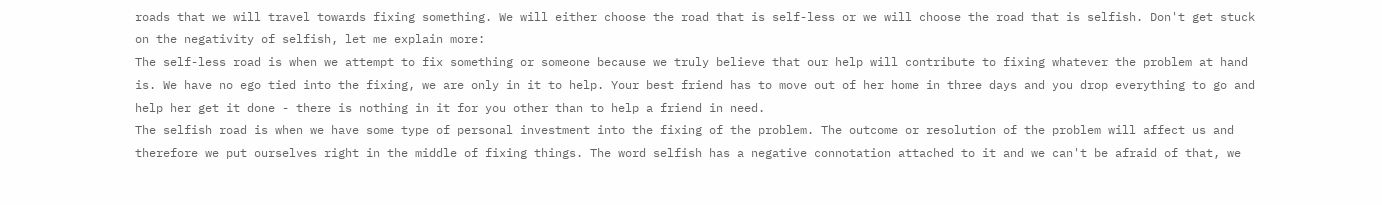roads that we will travel towards fixing something. We will either choose the road that is self-less or we will choose the road that is selfish. Don't get stuck on the negativity of selfish, let me explain more:
The self-less road is when we attempt to fix something or someone because we truly believe that our help will contribute to fixing whatever the problem at hand is. We have no ego tied into the fixing, we are only in it to help. Your best friend has to move out of her home in three days and you drop everything to go and help her get it done - there is nothing in it for you other than to help a friend in need.
The selfish road is when we have some type of personal investment into the fixing of the problem. The outcome or resolution of the problem will affect us and therefore we put ourselves right in the middle of fixing things. The word selfish has a negative connotation attached to it and we can't be afraid of that, we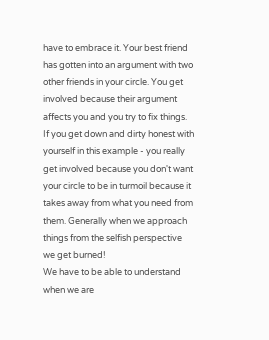have to embrace it. Your best friend has gotten into an argument with two other friends in your circle. You get involved because their argument affects you and you try to fix things. If you get down and dirty honest with yourself in this example - you really get involved because you don't want your circle to be in turmoil because it takes away from what you need from them. Generally when we approach things from the selfish perspective we get burned!
We have to be able to understand when we are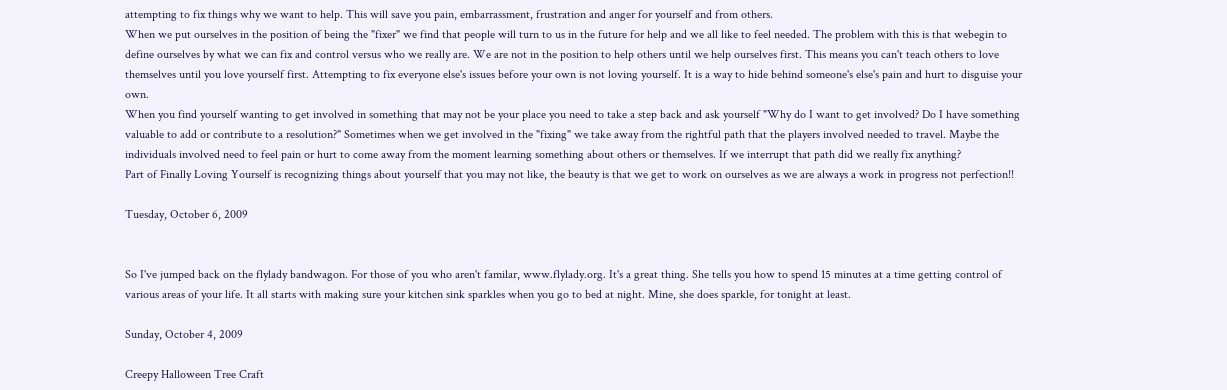attempting to fix things why we want to help. This will save you pain, embarrassment, frustration and anger for yourself and from others.
When we put ourselves in the position of being the "fixer" we find that people will turn to us in the future for help and we all like to feel needed. The problem with this is that webegin to define ourselves by what we can fix and control versus who we really are. We are not in the position to help others until we help ourselves first. This means you can't teach others to love themselves until you love yourself first. Attempting to fix everyone else's issues before your own is not loving yourself. It is a way to hide behind someone's else's pain and hurt to disguise your own.
When you find yourself wanting to get involved in something that may not be your place you need to take a step back and ask yourself "Why do I want to get involved? Do I have something valuable to add or contribute to a resolution?" Sometimes when we get involved in the "fixing" we take away from the rightful path that the players involved needed to travel. Maybe the individuals involved need to feel pain or hurt to come away from the moment learning something about others or themselves. If we interrupt that path did we really fix anything?
Part of Finally Loving Yourself is recognizing things about yourself that you may not like, the beauty is that we get to work on ourselves as we are always a work in progress not perfection!!

Tuesday, October 6, 2009


So I've jumped back on the flylady bandwagon. For those of you who aren't familar, www.flylady.org. It's a great thing. She tells you how to spend 15 minutes at a time getting control of various areas of your life. It all starts with making sure your kitchen sink sparkles when you go to bed at night. Mine, she does sparkle, for tonight at least.

Sunday, October 4, 2009

Creepy Halloween Tree Craft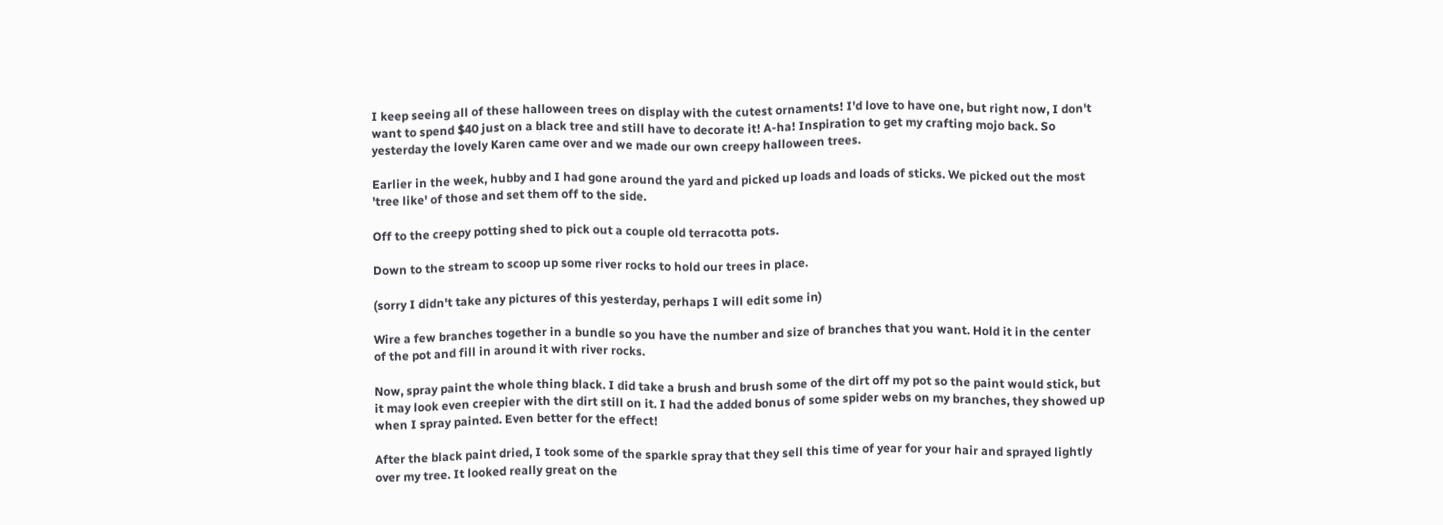I keep seeing all of these halloween trees on display with the cutest ornaments! I'd love to have one, but right now, I don't want to spend $40 just on a black tree and still have to decorate it! A-ha! Inspiration to get my crafting mojo back. So yesterday the lovely Karen came over and we made our own creepy halloween trees.

Earlier in the week, hubby and I had gone around the yard and picked up loads and loads of sticks. We picked out the most 'tree like' of those and set them off to the side.

Off to the creepy potting shed to pick out a couple old terracotta pots.

Down to the stream to scoop up some river rocks to hold our trees in place.

(sorry I didn't take any pictures of this yesterday, perhaps I will edit some in)

Wire a few branches together in a bundle so you have the number and size of branches that you want. Hold it in the center of the pot and fill in around it with river rocks.

Now, spray paint the whole thing black. I did take a brush and brush some of the dirt off my pot so the paint would stick, but it may look even creepier with the dirt still on it. I had the added bonus of some spider webs on my branches, they showed up when I spray painted. Even better for the effect!

After the black paint dried, I took some of the sparkle spray that they sell this time of year for your hair and sprayed lightly over my tree. It looked really great on the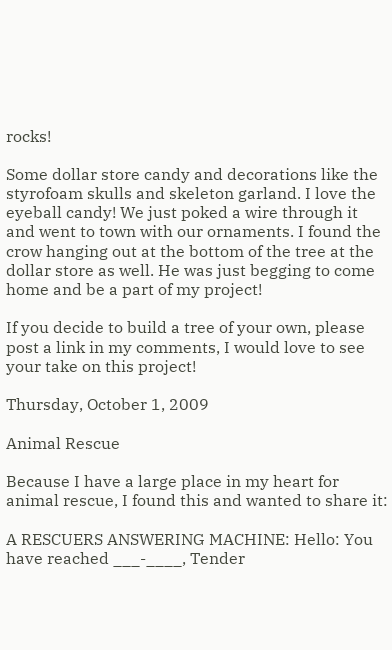rocks!

Some dollar store candy and decorations like the styrofoam skulls and skeleton garland. I love the eyeball candy! We just poked a wire through it and went to town with our ornaments. I found the crow hanging out at the bottom of the tree at the dollar store as well. He was just begging to come home and be a part of my project!

If you decide to build a tree of your own, please post a link in my comments, I would love to see your take on this project!

Thursday, October 1, 2009

Animal Rescue

Because I have a large place in my heart for animal rescue, I found this and wanted to share it:

A RESCUERS ANSWERING MACHINE: Hello: You have reached ___-____, Tender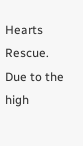Hearts Rescue. Due to the high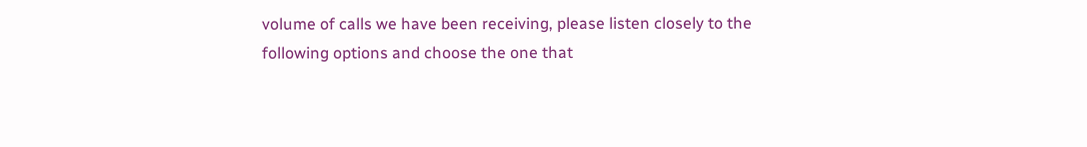volume of calls we have been receiving, please listen closely to the following options and choose the one that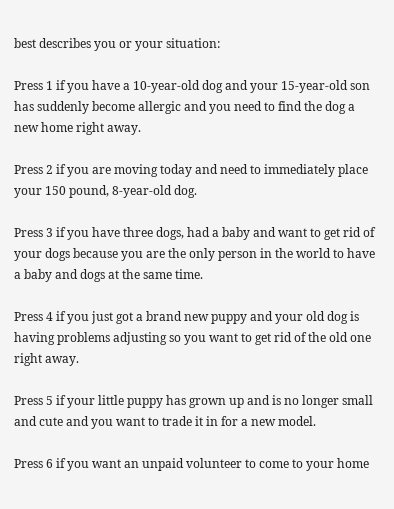best describes you or your situation:

Press 1 if you have a 10-year-old dog and your 15-year-old son has suddenly become allergic and you need to find the dog a new home right away.

Press 2 if you are moving today and need to immediately place your 150 pound, 8-year-old dog.

Press 3 if you have three dogs, had a baby and want to get rid of your dogs because you are the only person in the world to have a baby and dogs at the same time.

Press 4 if you just got a brand new puppy and your old dog is having problems adjusting so you want to get rid of the old one right away.

Press 5 if your little puppy has grown up and is no longer small and cute and you want to trade it in for a new model.

Press 6 if you want an unpaid volunteer to come to your home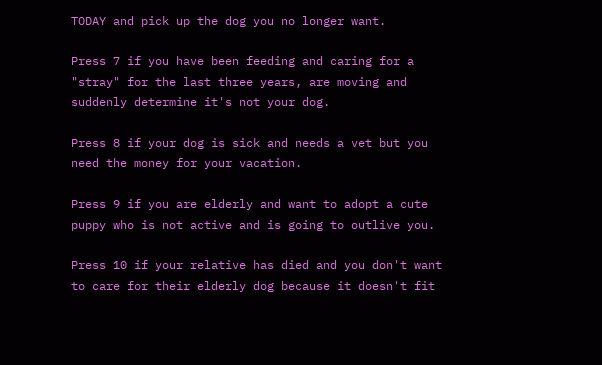TODAY and pick up the dog you no longer want.

Press 7 if you have been feeding and caring for a "stray" for the last three years, are moving and suddenly determine it's not your dog.

Press 8 if your dog is sick and needs a vet but you need the money for your vacation.

Press 9 if you are elderly and want to adopt a cute puppy who is not active and is going to outlive you.

Press 10 if your relative has died and you don't want to care for their elderly dog because it doesn't fit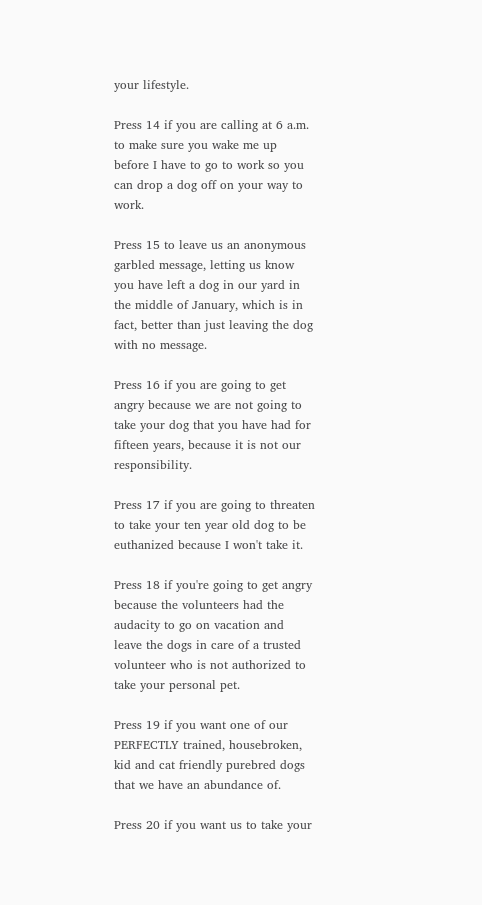your lifestyle.

Press 14 if you are calling at 6 a.m. to make sure you wake me up before I have to go to work so you can drop a dog off on your way to work.

Press 15 to leave us an anonymous garbled message, letting us know you have left a dog in our yard in the middle of January, which is in fact, better than just leaving the dog with no message.

Press 16 if you are going to get angry because we are not going to take your dog that you have had for fifteen years, because it is not our responsibility.

Press 17 if you are going to threaten to take your ten year old dog to be euthanized because I won't take it.

Press 18 if you're going to get angry because the volunteers had the audacity to go on vacation and leave the dogs in care of a trusted volunteer who is not authorized to take your personal pet.

Press 19 if you want one of our PERFECTLY trained, housebroken, kid and cat friendly purebred dogs that we have an abundance of.

Press 20 if you want us to take your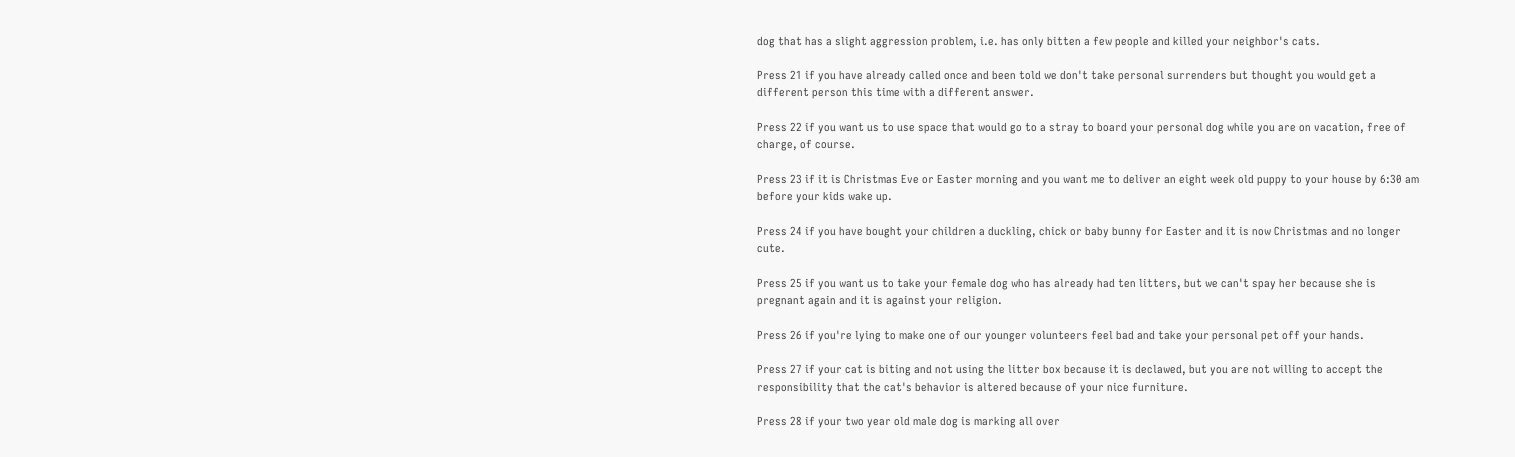dog that has a slight aggression problem, i.e. has only bitten a few people and killed your neighbor's cats.

Press 21 if you have already called once and been told we don't take personal surrenders but thought you would get a different person this time with a different answer.

Press 22 if you want us to use space that would go to a stray to board your personal dog while you are on vacation, free of charge, of course.

Press 23 if it is Christmas Eve or Easter morning and you want me to deliver an eight week old puppy to your house by 6:30 am before your kids wake up.

Press 24 if you have bought your children a duckling, chick or baby bunny for Easter and it is now Christmas and no longer cute.

Press 25 if you want us to take your female dog who has already had ten litters, but we can't spay her because she is pregnant again and it is against your religion.

Press 26 if you're lying to make one of our younger volunteers feel bad and take your personal pet off your hands.

Press 27 if your cat is biting and not using the litter box because it is declawed, but you are not willing to accept the responsibility that the cat's behavior is altered because of your nice furniture.

Press 28 if your two year old male dog is marking all over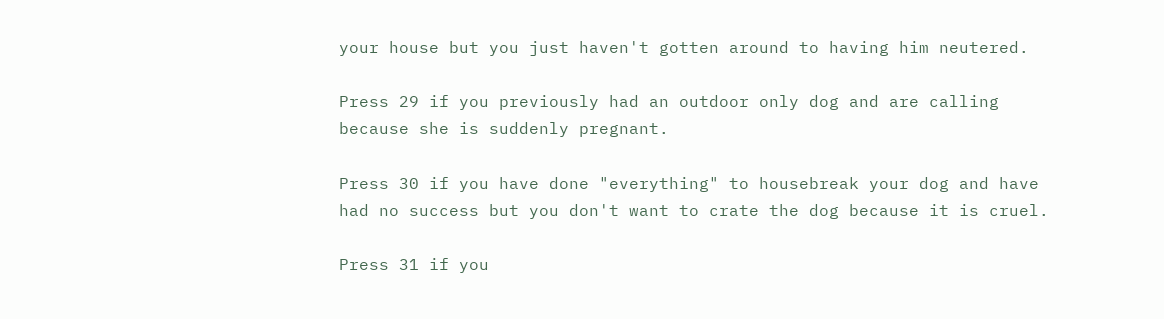your house but you just haven't gotten around to having him neutered.

Press 29 if you previously had an outdoor only dog and are calling because she is suddenly pregnant.

Press 30 if you have done "everything" to housebreak your dog and have had no success but you don't want to crate the dog because it is cruel.

Press 31 if you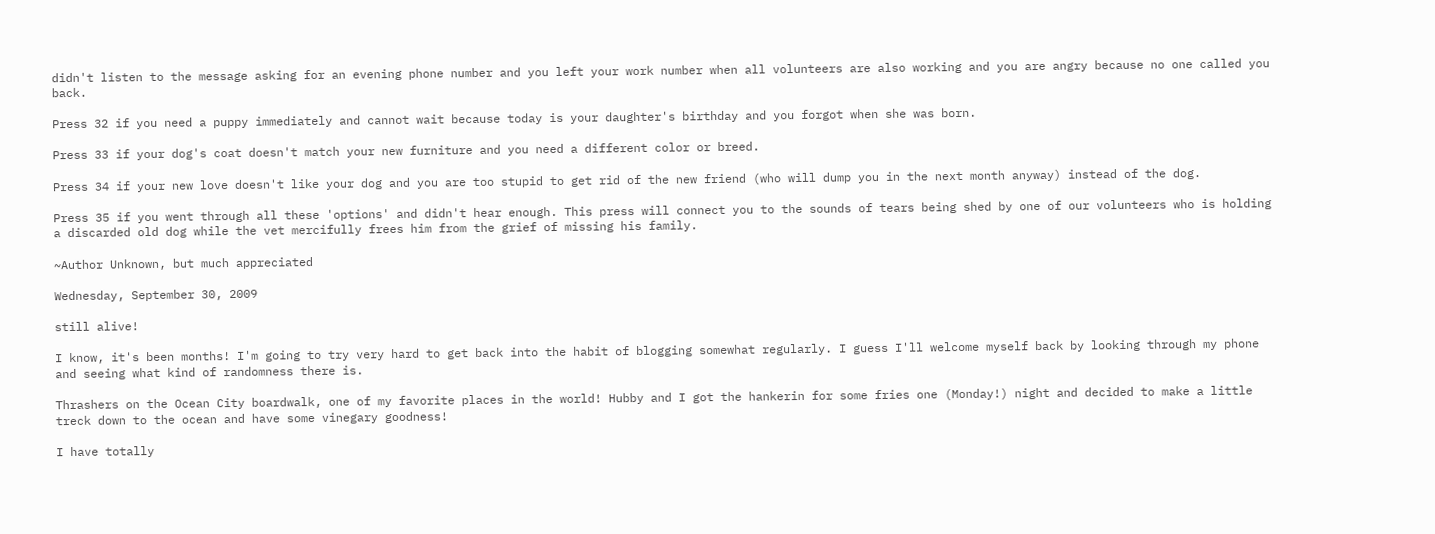didn't listen to the message asking for an evening phone number and you left your work number when all volunteers are also working and you are angry because no one called you back.

Press 32 if you need a puppy immediately and cannot wait because today is your daughter's birthday and you forgot when she was born.

Press 33 if your dog's coat doesn't match your new furniture and you need a different color or breed.

Press 34 if your new love doesn't like your dog and you are too stupid to get rid of the new friend (who will dump you in the next month anyway) instead of the dog.

Press 35 if you went through all these 'options' and didn't hear enough. This press will connect you to the sounds of tears being shed by one of our volunteers who is holding a discarded old dog while the vet mercifully frees him from the grief of missing his family.

~Author Unknown, but much appreciated

Wednesday, September 30, 2009

still alive!

I know, it's been months! I'm going to try very hard to get back into the habit of blogging somewhat regularly. I guess I'll welcome myself back by looking through my phone and seeing what kind of randomness there is.

Thrashers on the Ocean City boardwalk, one of my favorite places in the world! Hubby and I got the hankerin for some fries one (Monday!) night and decided to make a little treck down to the ocean and have some vinegary goodness!

I have totally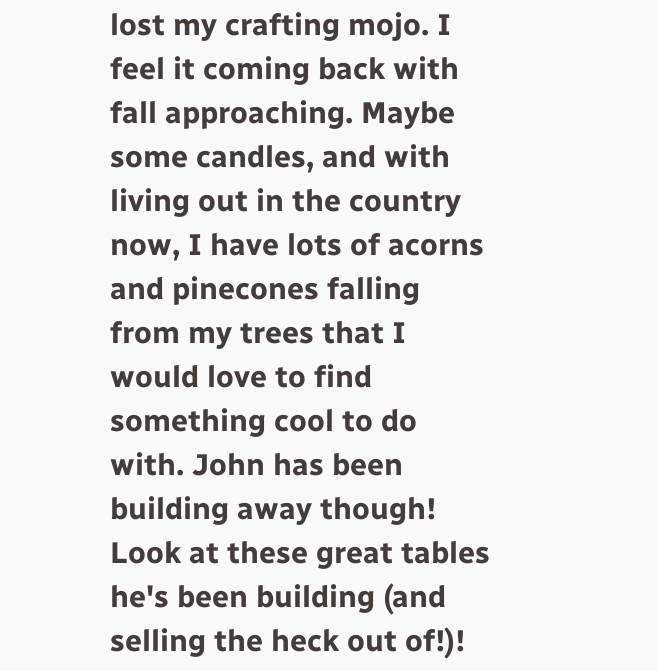lost my crafting mojo. I feel it coming back with fall approaching. Maybe some candles, and with living out in the country now, I have lots of acorns and pinecones falling from my trees that I would love to find something cool to do with. John has been building away though! Look at these great tables he's been building (and selling the heck out of!)!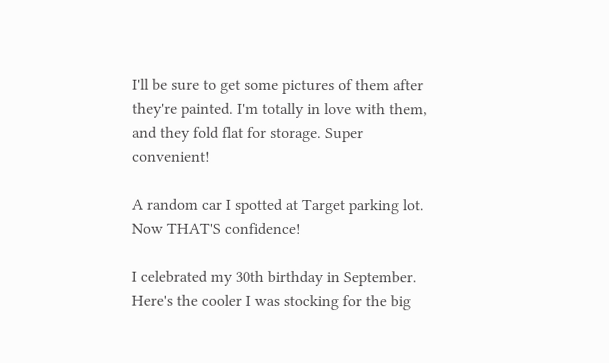I'll be sure to get some pictures of them after they're painted. I'm totally in love with them, and they fold flat for storage. Super convenient!

A random car I spotted at Target parking lot. Now THAT'S confidence!

I celebrated my 30th birthday in September. Here's the cooler I was stocking for the big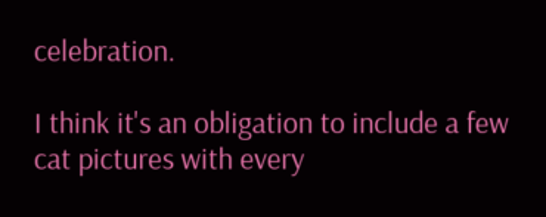celebration.

I think it's an obligation to include a few cat pictures with every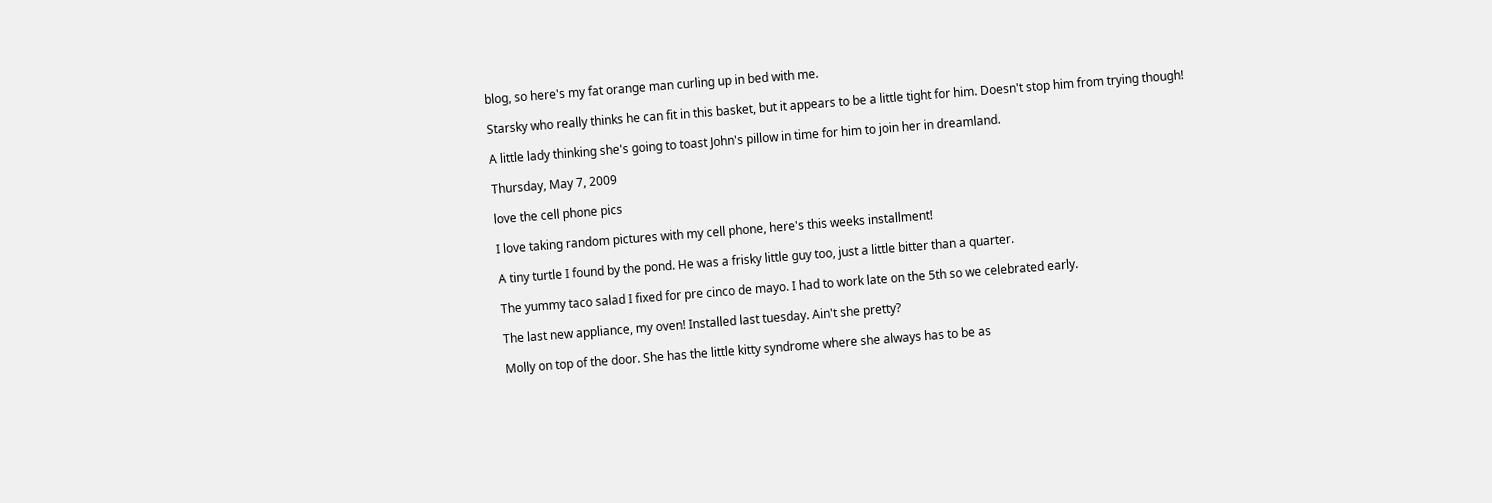blog, so here's my fat orange man curling up in bed with me.

Starsky who really thinks he can fit in this basket, but it appears to be a little tight for him. Doesn't stop him from trying though!

A little lady thinking she's going to toast John's pillow in time for him to join her in dreamland.

Thursday, May 7, 2009

love the cell phone pics

I love taking random pictures with my cell phone, here's this weeks installment!

A tiny turtle I found by the pond. He was a frisky little guy too, just a little bitter than a quarter.

The yummy taco salad I fixed for pre cinco de mayo. I had to work late on the 5th so we celebrated early.

The last new appliance, my oven! Installed last tuesday. Ain't she pretty?

Molly on top of the door. She has the little kitty syndrome where she always has to be as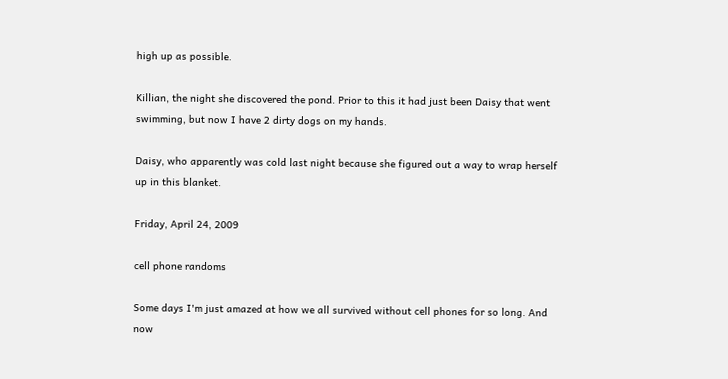high up as possible.

Killian, the night she discovered the pond. Prior to this it had just been Daisy that went swimming, but now I have 2 dirty dogs on my hands.

Daisy, who apparently was cold last night because she figured out a way to wrap herself up in this blanket.

Friday, April 24, 2009

cell phone randoms

Some days I'm just amazed at how we all survived without cell phones for so long. And now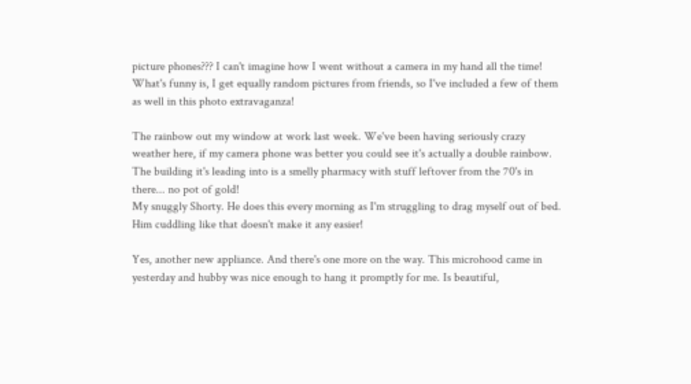picture phones??? I can't imagine how I went without a camera in my hand all the time! What's funny is, I get equally random pictures from friends, so I've included a few of them as well in this photo extravaganza!

The rainbow out my window at work last week. We've been having seriously crazy weather here, if my camera phone was better you could see it's actually a double rainbow. The building it's leading into is a smelly pharmacy with stuff leftover from the 70's in there... no pot of gold!
My snuggly Shorty. He does this every morning as I'm struggling to drag myself out of bed. Him cuddling like that doesn't make it any easier!

Yes, another new appliance. And there's one more on the way. This microhood came in yesterday and hubby was nice enough to hang it promptly for me. Is beautiful,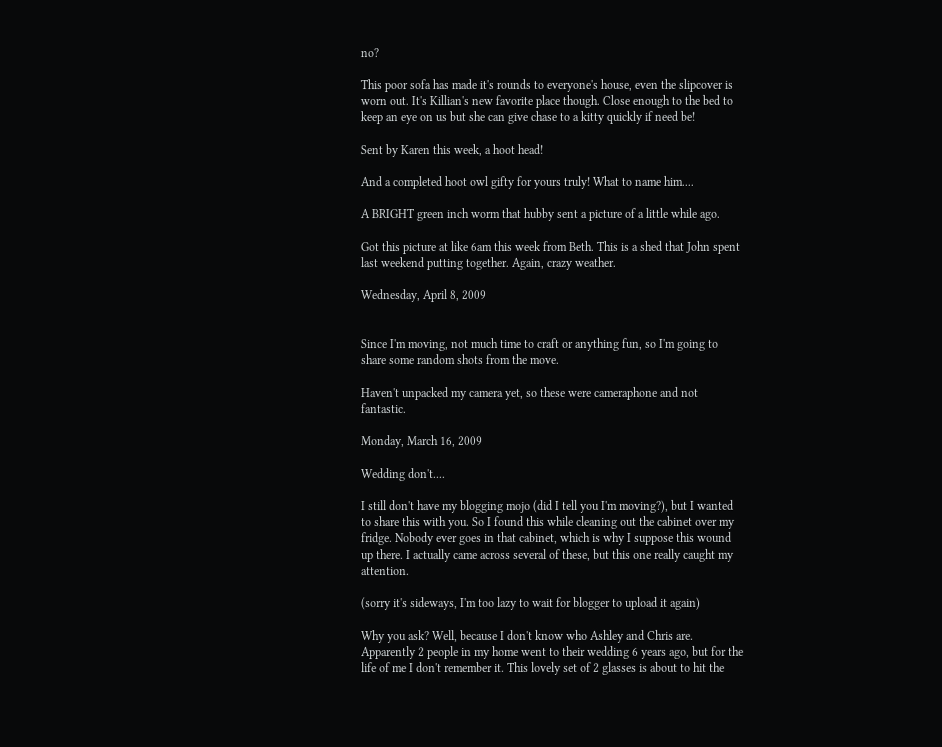no?

This poor sofa has made it's rounds to everyone's house, even the slipcover is worn out. It's Killian's new favorite place though. Close enough to the bed to keep an eye on us but she can give chase to a kitty quickly if need be!

Sent by Karen this week, a hoot head!

And a completed hoot owl gifty for yours truly! What to name him....

A BRIGHT green inch worm that hubby sent a picture of a little while ago.

Got this picture at like 6am this week from Beth. This is a shed that John spent last weekend putting together. Again, crazy weather.

Wednesday, April 8, 2009


Since I'm moving, not much time to craft or anything fun, so I'm going to share some random shots from the move.

Haven't unpacked my camera yet, so these were cameraphone and not fantastic.

Monday, March 16, 2009

Wedding don't....

I still don't have my blogging mojo (did I tell you I'm moving?), but I wanted to share this with you. So I found this while cleaning out the cabinet over my fridge. Nobody ever goes in that cabinet, which is why I suppose this wound up there. I actually came across several of these, but this one really caught my attention.

(sorry it's sideways, I'm too lazy to wait for blogger to upload it again)

Why you ask? Well, because I don't know who Ashley and Chris are. Apparently 2 people in my home went to their wedding 6 years ago, but for the life of me I don't remember it. This lovely set of 2 glasses is about to hit the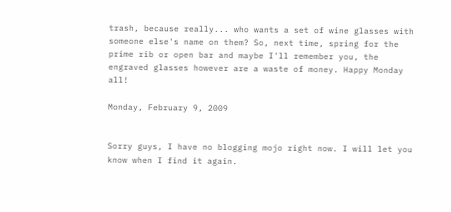trash, because really... who wants a set of wine glasses with someone else's name on them? So, next time, spring for the prime rib or open bar and maybe I'll remember you, the engraved glasses however are a waste of money. Happy Monday all!

Monday, February 9, 2009


Sorry guys, I have no blogging mojo right now. I will let you know when I find it again.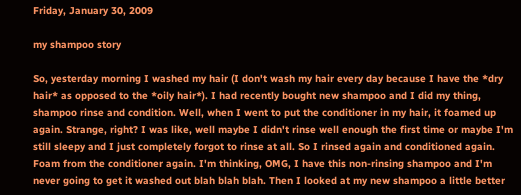Friday, January 30, 2009

my shampoo story

So, yesterday morning I washed my hair (I don't wash my hair every day because I have the *dry hair* as opposed to the *oily hair*). I had recently bought new shampoo and I did my thing, shampoo rinse and condition. Well, when I went to put the conditioner in my hair, it foamed up again. Strange, right? I was like, well maybe I didn't rinse well enough the first time or maybe I'm still sleepy and I just completely forgot to rinse at all. So I rinsed again and conditioned again. Foam from the conditioner again. I'm thinking, OMG, I have this non-rinsing shampoo and I'm never going to get it washed out blah blah blah. Then I looked at my new shampoo a little better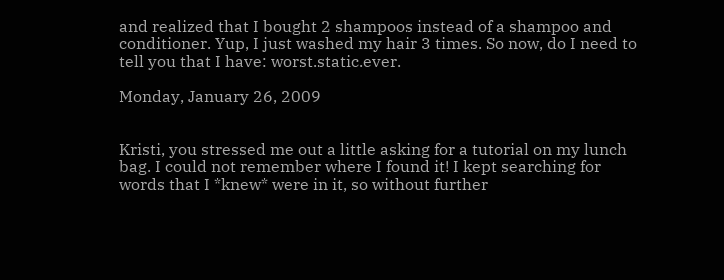and realized that I bought 2 shampoos instead of a shampoo and conditioner. Yup, I just washed my hair 3 times. So now, do I need to tell you that I have: worst.static.ever.

Monday, January 26, 2009


Kristi, you stressed me out a little asking for a tutorial on my lunch bag. I could not remember where I found it! I kept searching for words that I *knew* were in it, so without further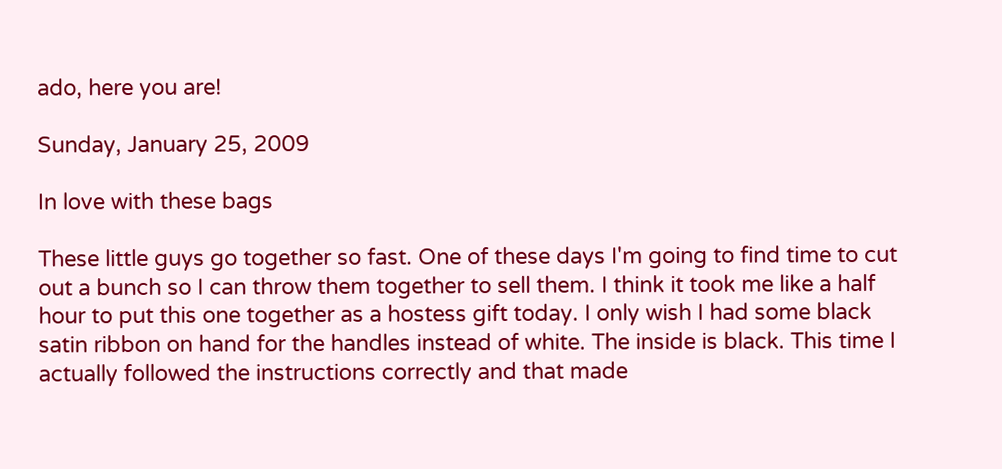ado, here you are!

Sunday, January 25, 2009

In love with these bags

These little guys go together so fast. One of these days I'm going to find time to cut out a bunch so I can throw them together to sell them. I think it took me like a half hour to put this one together as a hostess gift today. I only wish I had some black satin ribbon on hand for the handles instead of white. The inside is black. This time I actually followed the instructions correctly and that made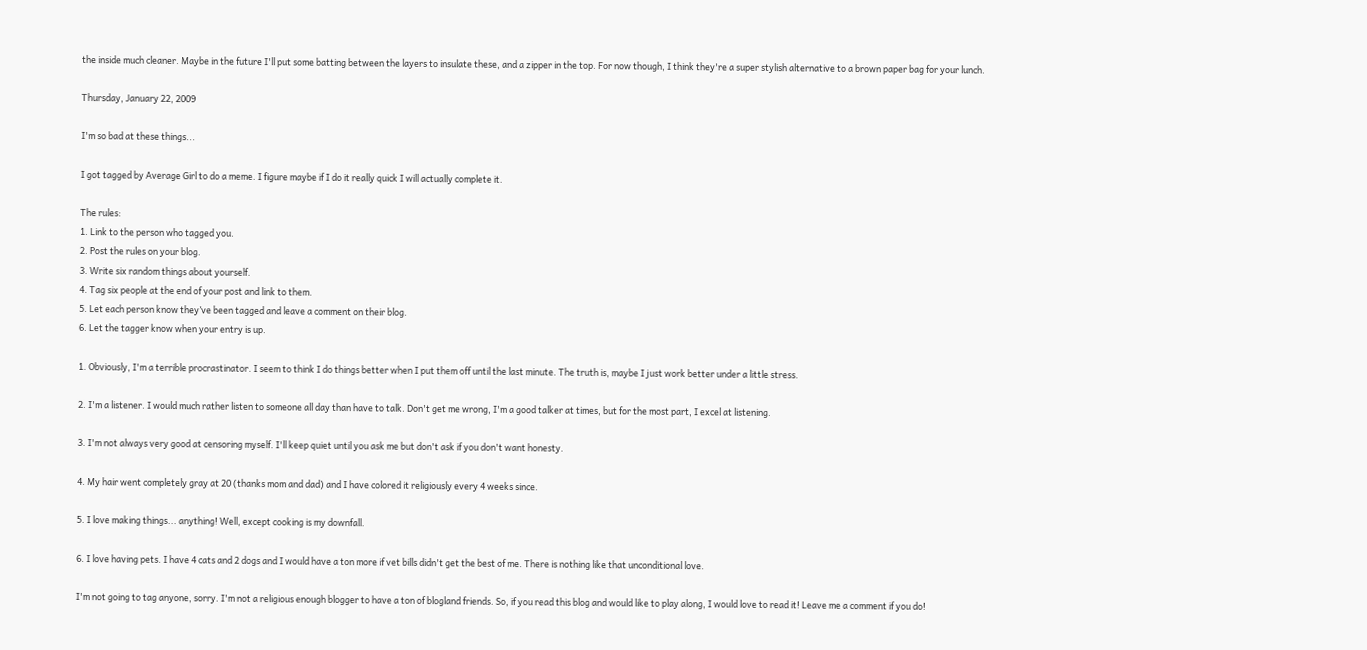the inside much cleaner. Maybe in the future I'll put some batting between the layers to insulate these, and a zipper in the top. For now though, I think they're a super stylish alternative to a brown paper bag for your lunch.

Thursday, January 22, 2009

I'm so bad at these things...

I got tagged by Average Girl to do a meme. I figure maybe if I do it really quick I will actually complete it.

The rules:
1. Link to the person who tagged you.
2. Post the rules on your blog.
3. Write six random things about yourself.
4. Tag six people at the end of your post and link to them.
5. Let each person know they’ve been tagged and leave a comment on their blog.
6. Let the tagger know when your entry is up.

1. Obviously, I'm a terrible procrastinator. I seem to think I do things better when I put them off until the last minute. The truth is, maybe I just work better under a little stress.

2. I'm a listener. I would much rather listen to someone all day than have to talk. Don't get me wrong, I'm a good talker at times, but for the most part, I excel at listening.

3. I'm not always very good at censoring myself. I'll keep quiet until you ask me but don't ask if you don't want honesty.

4. My hair went completely gray at 20 (thanks mom and dad) and I have colored it religiously every 4 weeks since.

5. I love making things... anything! Well, except cooking is my downfall.

6. I love having pets. I have 4 cats and 2 dogs and I would have a ton more if vet bills didn't get the best of me. There is nothing like that unconditional love.

I'm not going to tag anyone, sorry. I'm not a religious enough blogger to have a ton of blogland friends. So, if you read this blog and would like to play along, I would love to read it! Leave me a comment if you do!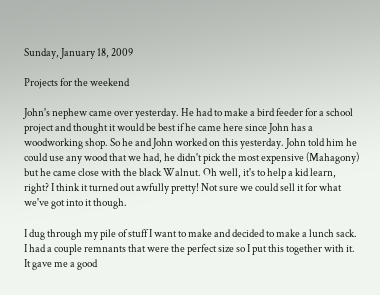Sunday, January 18, 2009

Projects for the weekend

John's nephew came over yesterday. He had to make a bird feeder for a school project and thought it would be best if he came here since John has a woodworking shop. So he and John worked on this yesterday. John told him he could use any wood that we had, he didn't pick the most expensive (Mahagony) but he came close with the black Walnut. Oh well, it's to help a kid learn, right? I think it turned out awfully pretty! Not sure we could sell it for what we've got into it though.

I dug through my pile of stuff I want to make and decided to make a lunch sack. I had a couple remnants that were the perfect size so I put this together with it. It gave me a good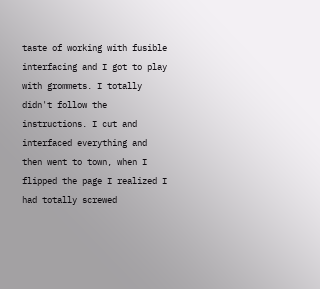taste of working with fusible interfacing and I got to play with grommets. I totally didn't follow the instructions. I cut and interfaced everything and then went to town, when I flipped the page I realized I had totally screwed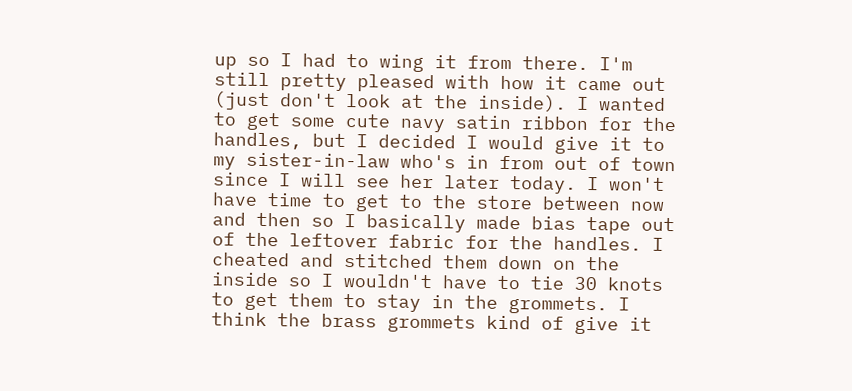up so I had to wing it from there. I'm still pretty pleased with how it came out (just don't look at the inside). I wanted to get some cute navy satin ribbon for the handles, but I decided I would give it to my sister-in-law who's in from out of town since I will see her later today. I won't have time to get to the store between now and then so I basically made bias tape out of the leftover fabric for the handles. I cheated and stitched them down on the inside so I wouldn't have to tie 30 knots to get them to stay in the grommets. I think the brass grommets kind of give it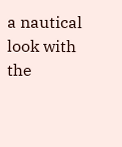a nautical look with the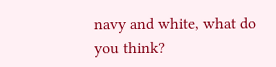navy and white, what do you think?